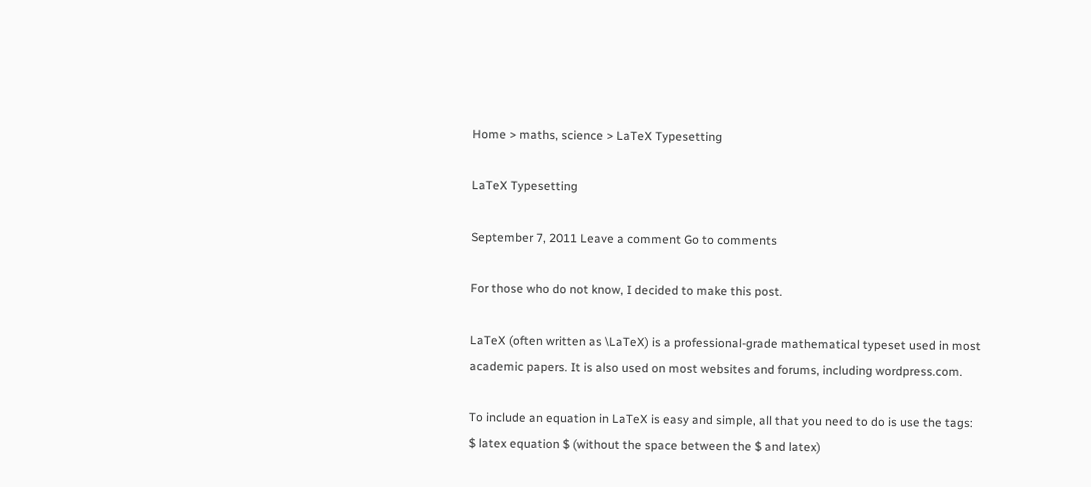Home > maths, science > LaTeX Typesetting

LaTeX Typesetting

September 7, 2011 Leave a comment Go to comments

For those who do not know, I decided to make this post.

LaTeX (often written as \LaTeX) is a professional-grade mathematical typeset used in most academic papers. It is also used on most websites and forums, including wordpress.com.

To include an equation in LaTeX is easy and simple, all that you need to do is use the tags:
$ latex equation $ (without the space between the $ and latex)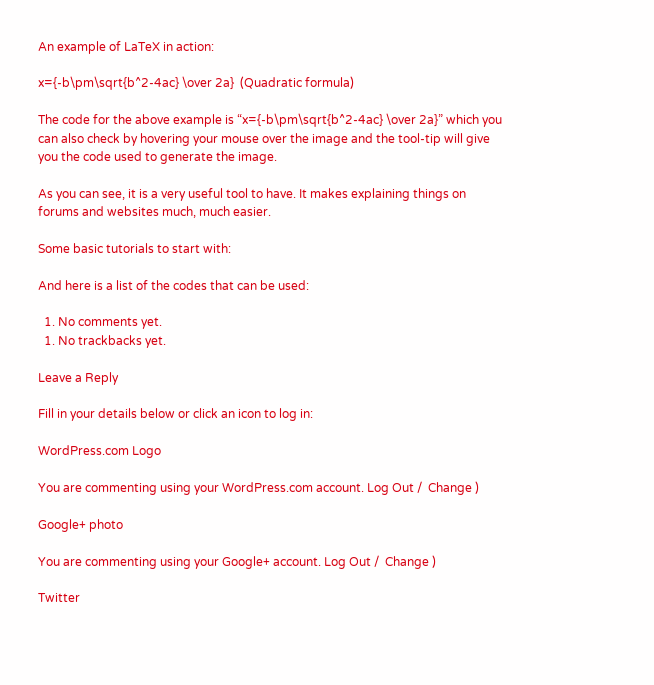An example of LaTeX in action:

x={-b\pm\sqrt{b^2-4ac} \over 2a}  (Quadratic formula)

The code for the above example is “x={-b\pm\sqrt{b^2-4ac} \over 2a}” which you can also check by hovering your mouse over the image and the tool-tip will give you the code used to generate the image.

As you can see, it is a very useful tool to have. It makes explaining things on forums and websites much, much easier.

Some basic tutorials to start with:

And here is a list of the codes that can be used:

  1. No comments yet.
  1. No trackbacks yet.

Leave a Reply

Fill in your details below or click an icon to log in:

WordPress.com Logo

You are commenting using your WordPress.com account. Log Out /  Change )

Google+ photo

You are commenting using your Google+ account. Log Out /  Change )

Twitter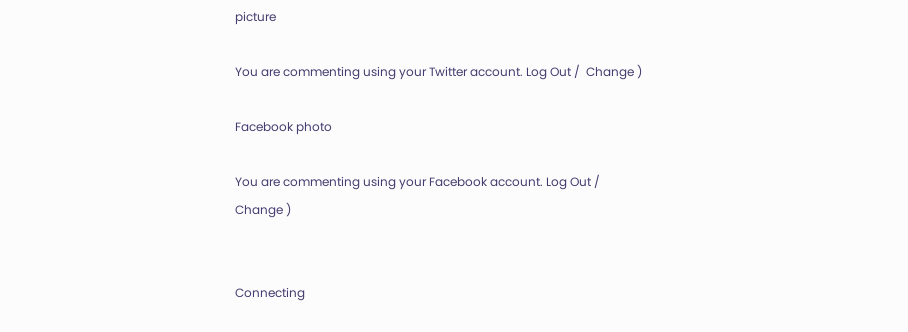picture

You are commenting using your Twitter account. Log Out /  Change )

Facebook photo

You are commenting using your Facebook account. Log Out /  Change )


Connecting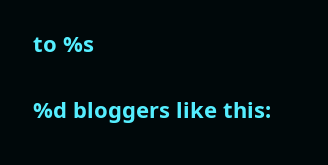to %s

%d bloggers like this: